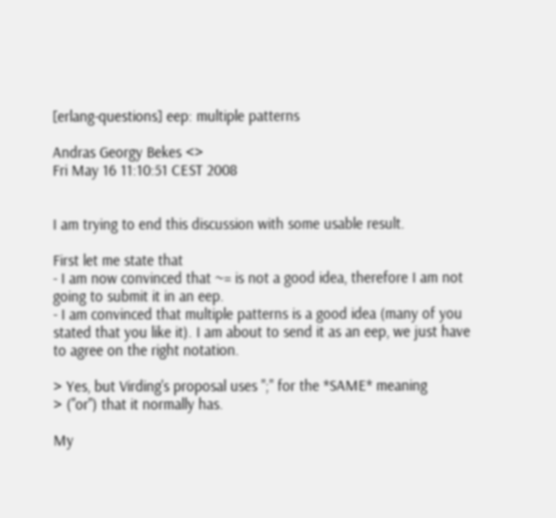[erlang-questions] eep: multiple patterns

Andras Georgy Bekes <>
Fri May 16 11:10:51 CEST 2008


I am trying to end this discussion with some usable result.

First let me state that
- I am now convinced that ~= is not a good idea, therefore I am not
going to submit it in an eep.
- I am convinced that multiple patterns is a good idea (many of you
stated that you like it). I am about to send it as an eep, we just have
to agree on the right notation.

> Yes, but Virding's proposal uses ";" for the *SAME* meaning
> ("or") that it normally has.

My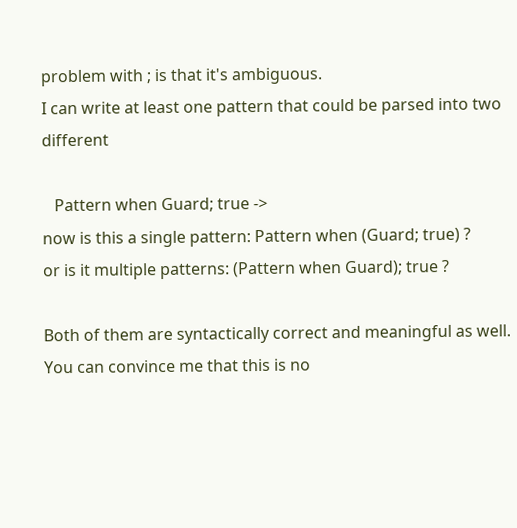problem with ; is that it's ambiguous.
I can write at least one pattern that could be parsed into two different

   Pattern when Guard; true ->
now is this a single pattern: Pattern when (Guard; true) ?
or is it multiple patterns: (Pattern when Guard); true ?

Both of them are syntactically correct and meaningful as well.
You can convince me that this is no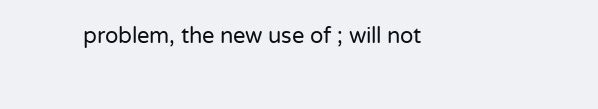problem, the new use of ; will not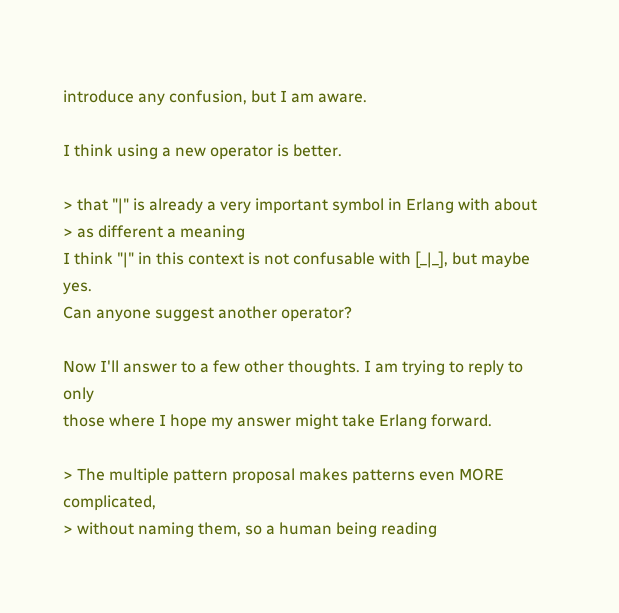introduce any confusion, but I am aware.

I think using a new operator is better.

> that "|" is already a very important symbol in Erlang with about
> as different a meaning
I think "|" in this context is not confusable with [_|_], but maybe yes.
Can anyone suggest another operator?

Now I'll answer to a few other thoughts. I am trying to reply to only
those where I hope my answer might take Erlang forward.

> The multiple pattern proposal makes patterns even MORE complicated,
> without naming them, so a human being reading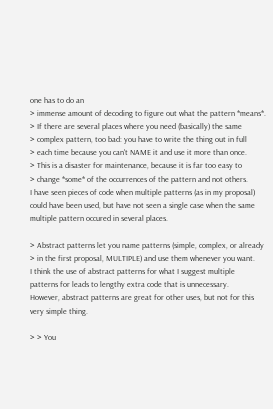one has to do an
> immense amount of decoding to figure out what the pattern *means*.
> If there are several places where you need (basically) the same
> complex pattern, too bad: you have to write the thing out in full
> each time because you can't NAME it and use it more than once.
> This is a disaster for maintenance, because it is far too easy to
> change *some* of the occurrences of the pattern and not others.
I have seen pieces of code when multiple patterns (as in my proposal)
could have been used, but have not seen a single case when the same
multiple pattern occured in several places.

> Abstract patterns let you name patterns (simple, complex, or already
> in the first proposal, MULTIPLE) and use them whenever you want.
I think the use of abstract patterns for what I suggest multiple
patterns for leads to lengthy extra code that is unnecessary.
However, abstract patterns are great for other uses, but not for this
very simple thing.

> > You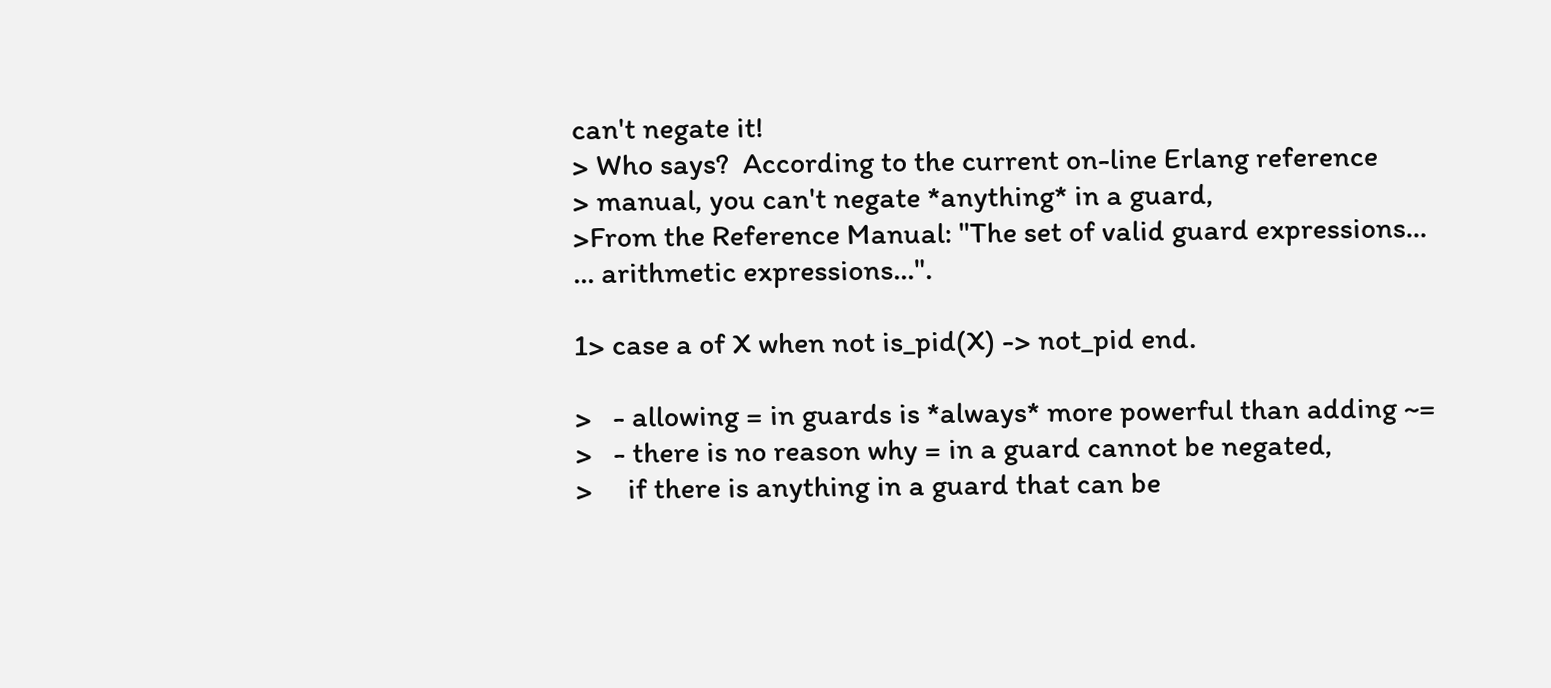can't negate it!
> Who says?  According to the current on-line Erlang reference
> manual, you can't negate *anything* in a guard,
>From the Reference Manual: "The set of valid guard expressions...
... arithmetic expressions...".

1> case a of X when not is_pid(X) -> not_pid end.

>   - allowing = in guards is *always* more powerful than adding ~=
>   - there is no reason why = in a guard cannot be negated,
>     if there is anything in a guard that can be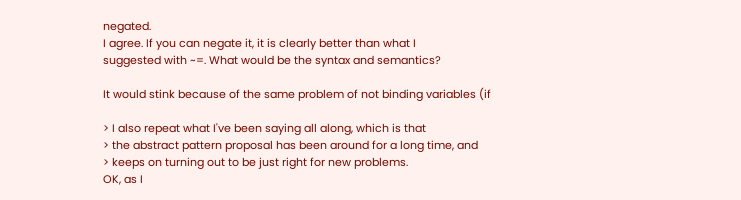negated.
I agree. If you can negate it, it is clearly better than what I
suggested with ~=. What would be the syntax and semantics?

It would stink because of the same problem of not binding variables (if

> I also repeat what I've been saying all along, which is that
> the abstract pattern proposal has been around for a long time, and
> keeps on turning out to be just right for new problems.
OK, as I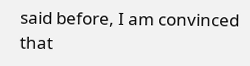said before, I am convinced that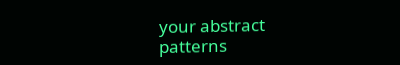your abstract patterns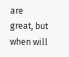are
great, but when will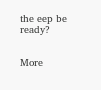the eep be ready?


More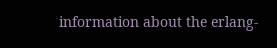information about the erlang-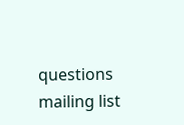questions mailing list